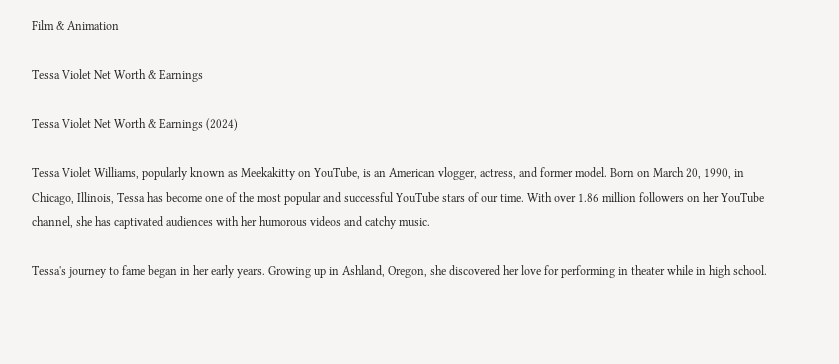Film & Animation

Tessa Violet Net Worth & Earnings

Tessa Violet Net Worth & Earnings (2024)

Tessa Violet Williams, popularly known as Meekakitty on YouTube, is an American vlogger, actress, and former model. Born on March 20, 1990, in Chicago, Illinois, Tessa has become one of the most popular and successful YouTube stars of our time. With over 1.86 million followers on her YouTube channel, she has captivated audiences with her humorous videos and catchy music.

Tessa's journey to fame began in her early years. Growing up in Ashland, Oregon, she discovered her love for performing in theater while in high school.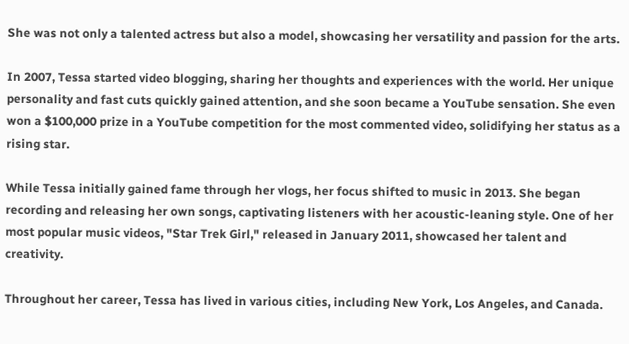She was not only a talented actress but also a model, showcasing her versatility and passion for the arts.

In 2007, Tessa started video blogging, sharing her thoughts and experiences with the world. Her unique personality and fast cuts quickly gained attention, and she soon became a YouTube sensation. She even won a $100,000 prize in a YouTube competition for the most commented video, solidifying her status as a rising star.

While Tessa initially gained fame through her vlogs, her focus shifted to music in 2013. She began recording and releasing her own songs, captivating listeners with her acoustic-leaning style. One of her most popular music videos, "Star Trek Girl," released in January 2011, showcased her talent and creativity.

Throughout her career, Tessa has lived in various cities, including New York, Los Angeles, and Canada.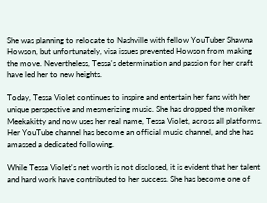She was planning to relocate to Nashville with fellow YouTuber Shawna Howson, but unfortunately, visa issues prevented Howson from making the move. Nevertheless, Tessa's determination and passion for her craft have led her to new heights.

Today, Tessa Violet continues to inspire and entertain her fans with her unique perspective and mesmerizing music. She has dropped the moniker Meekakitty and now uses her real name, Tessa Violet, across all platforms. Her YouTube channel has become an official music channel, and she has amassed a dedicated following.

While Tessa Violet's net worth is not disclosed, it is evident that her talent and hard work have contributed to her success. She has become one of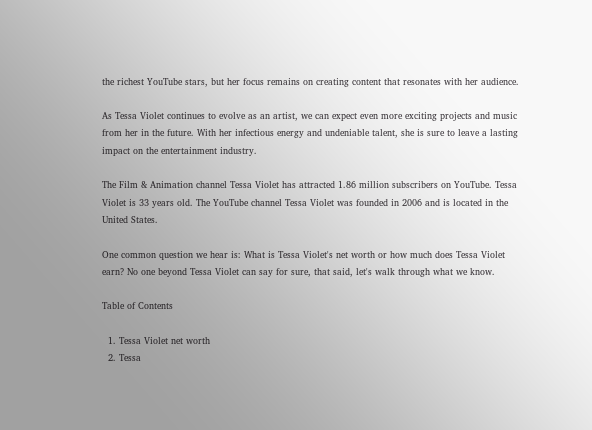the richest YouTube stars, but her focus remains on creating content that resonates with her audience.

As Tessa Violet continues to evolve as an artist, we can expect even more exciting projects and music from her in the future. With her infectious energy and undeniable talent, she is sure to leave a lasting impact on the entertainment industry.

The Film & Animation channel Tessa Violet has attracted 1.86 million subscribers on YouTube. Tessa Violet is 33 years old. The YouTube channel Tessa Violet was founded in 2006 and is located in the United States.

One common question we hear is: What is Tessa Violet's net worth or how much does Tessa Violet earn? No one beyond Tessa Violet can say for sure, that said, let's walk through what we know.

Table of Contents

  1. Tessa Violet net worth
  2. Tessa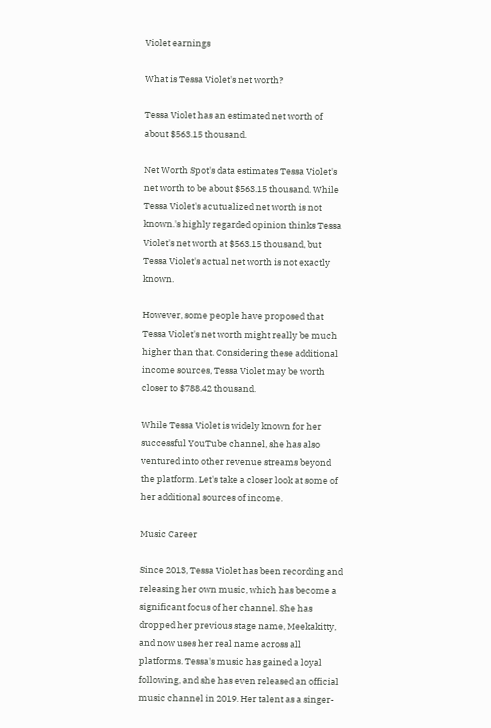Violet earnings

What is Tessa Violet's net worth?

Tessa Violet has an estimated net worth of about $563.15 thousand.

Net Worth Spot's data estimates Tessa Violet's net worth to be about $563.15 thousand. While Tessa Violet's acutualized net worth is not known.'s highly regarded opinion thinks Tessa Violet's net worth at $563.15 thousand, but Tessa Violet's actual net worth is not exactly known.

However, some people have proposed that Tessa Violet's net worth might really be much higher than that. Considering these additional income sources, Tessa Violet may be worth closer to $788.42 thousand.

While Tessa Violet is widely known for her successful YouTube channel, she has also ventured into other revenue streams beyond the platform. Let's take a closer look at some of her additional sources of income.

Music Career

Since 2013, Tessa Violet has been recording and releasing her own music, which has become a significant focus of her channel. She has dropped her previous stage name, Meekakitty, and now uses her real name across all platforms. Tessa's music has gained a loyal following, and she has even released an official music channel in 2019. Her talent as a singer-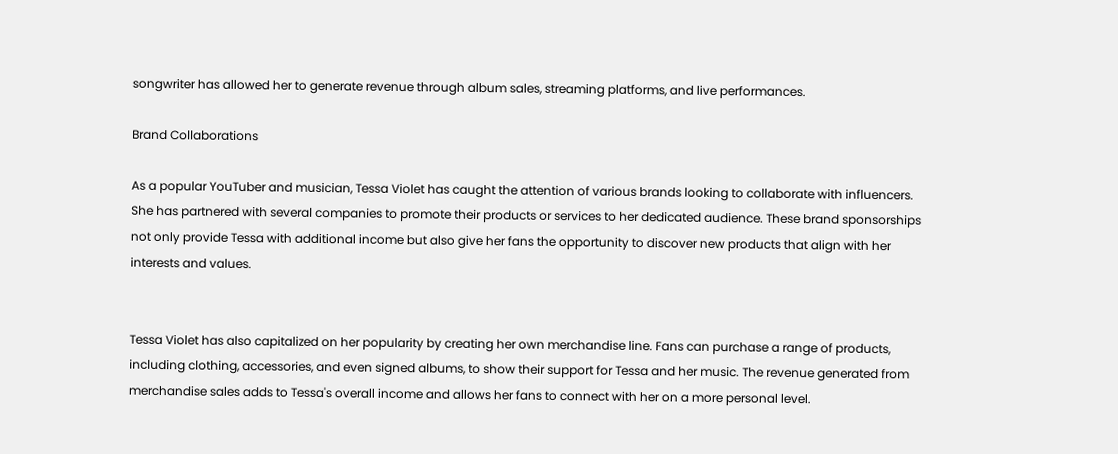songwriter has allowed her to generate revenue through album sales, streaming platforms, and live performances.

Brand Collaborations

As a popular YouTuber and musician, Tessa Violet has caught the attention of various brands looking to collaborate with influencers. She has partnered with several companies to promote their products or services to her dedicated audience. These brand sponsorships not only provide Tessa with additional income but also give her fans the opportunity to discover new products that align with her interests and values.


Tessa Violet has also capitalized on her popularity by creating her own merchandise line. Fans can purchase a range of products, including clothing, accessories, and even signed albums, to show their support for Tessa and her music. The revenue generated from merchandise sales adds to Tessa's overall income and allows her fans to connect with her on a more personal level.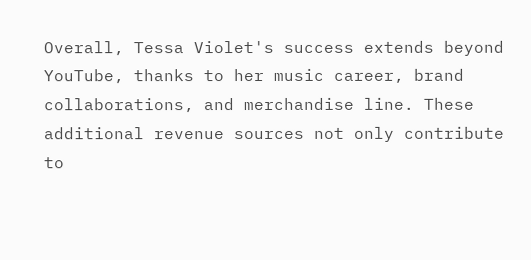Overall, Tessa Violet's success extends beyond YouTube, thanks to her music career, brand collaborations, and merchandise line. These additional revenue sources not only contribute to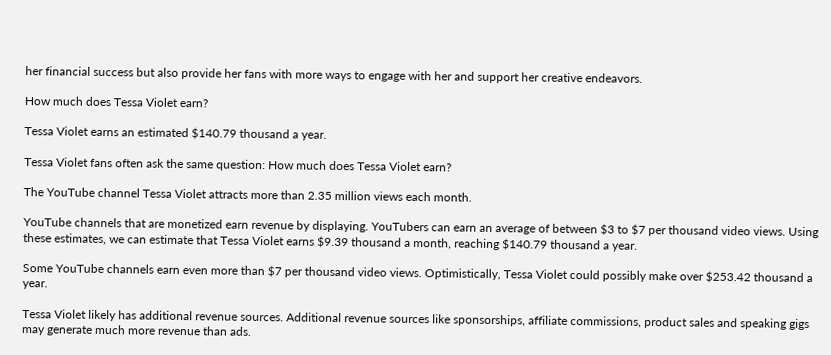her financial success but also provide her fans with more ways to engage with her and support her creative endeavors.

How much does Tessa Violet earn?

Tessa Violet earns an estimated $140.79 thousand a year.

Tessa Violet fans often ask the same question: How much does Tessa Violet earn?

The YouTube channel Tessa Violet attracts more than 2.35 million views each month.

YouTube channels that are monetized earn revenue by displaying. YouTubers can earn an average of between $3 to $7 per thousand video views. Using these estimates, we can estimate that Tessa Violet earns $9.39 thousand a month, reaching $140.79 thousand a year.

Some YouTube channels earn even more than $7 per thousand video views. Optimistically, Tessa Violet could possibly make over $253.42 thousand a year.

Tessa Violet likely has additional revenue sources. Additional revenue sources like sponsorships, affiliate commissions, product sales and speaking gigs may generate much more revenue than ads.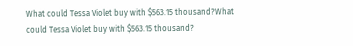What could Tessa Violet buy with $563.15 thousand?What could Tessa Violet buy with $563.15 thousand?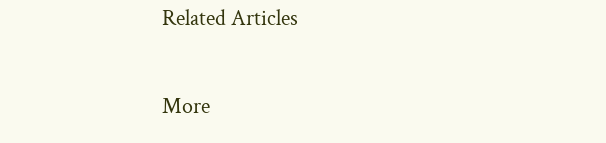Related Articles

More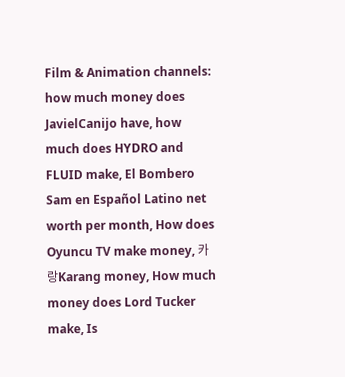Film & Animation channels: how much money does JavielCanijo have, how much does HYDRO and FLUID make, El Bombero Sam en Español Latino net worth per month, How does Oyuncu TV make money, 카랑Karang money, How much money does Lord Tucker make, Is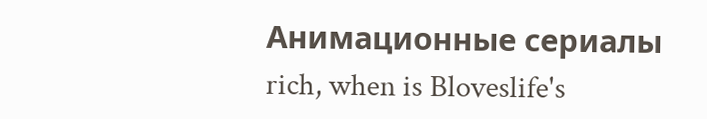Анимационные сериалы rich, when is Bloveslife's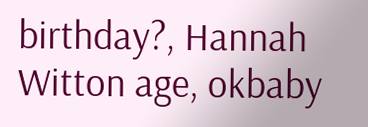birthday?, Hannah Witton age, okbaby